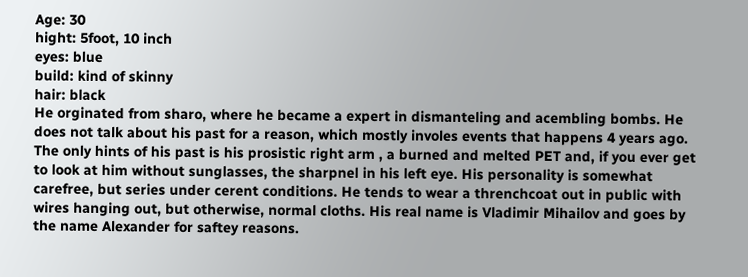Age: 30
hight: 5foot, 10 inch
eyes: blue
build: kind of skinny
hair: black
He orginated from sharo, where he became a expert in dismanteling and acembling bombs. He does not talk about his past for a reason, which mostly involes events that happens 4 years ago. The only hints of his past is his prosistic right arm , a burned and melted PET and, if you ever get to look at him without sunglasses, the sharpnel in his left eye. His personality is somewhat carefree, but series under cerent conditions. He tends to wear a threnchcoat out in public with wires hanging out, but otherwise, normal cloths. His real name is Vladimir Mihailov and goes by the name Alexander for saftey reasons.